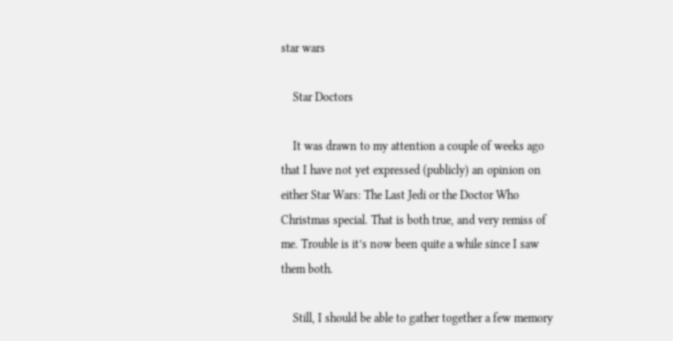star wars

    Star Doctors

    It was drawn to my attention a couple of weeks ago that I have not yet expressed (publicly) an opinion on either Star Wars: The Last Jedi or the Doctor Who Christmas special. That is both true, and very remiss of me. Trouble is it’s now been quite a while since I saw them both.

    Still, I should be able to gather together a few memory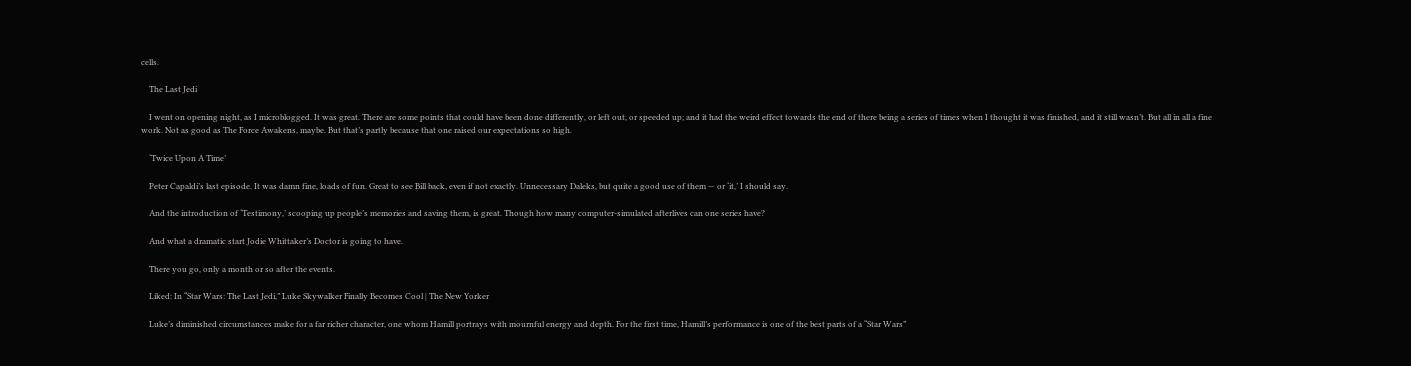cells.

    The Last Jedi

    I went on opening night, as I microblogged. It was great. There are some points that could have been done differently, or left out, or speeded up; and it had the weird effect towards the end of there being a series of times when I thought it was finished, and it still wasn’t. But all in all a fine work. Not as good as The Force Awakens, maybe. But that’s partly because that one raised our expectations so high.

    ‘Twice Upon A Time’

    Peter Capaldi’s last episode. It was damn fine, loads of fun. Great to see Bill back, even if not exactly. Unnecessary Daleks, but quite a good use of them — or ‘it,’ I should say.

    And the introduction of ‘Testimony,’ scooping up people’s memories and saving them, is great. Though how many computer-simulated afterlives can one series have?

    And what a dramatic start Jodie Whittaker’s Doctor is going to have.

    There you go, only a month or so after the events.

    Liked: In “Star Wars: The Last Jedi,” Luke Skywalker Finally Becomes Cool | The New Yorker

    Luke’s diminished circumstances make for a far richer character, one whom Hamill portrays with mournful energy and depth. For the first time, Hamill’s performance is one of the best parts of a “Star Wars”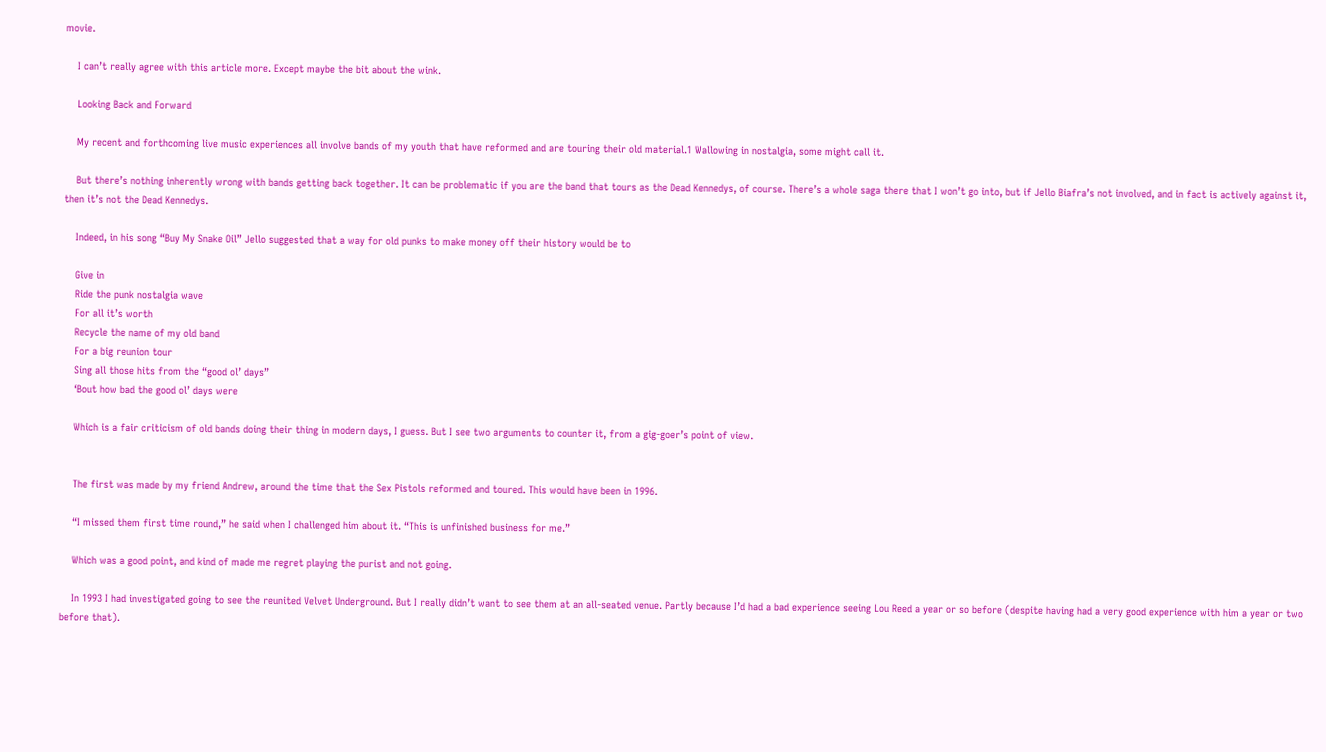movie.

    I can’t really agree with this article more. Except maybe the bit about the wink.

    Looking Back and Forward

    My recent and forthcoming live music experiences all involve bands of my youth that have reformed and are touring their old material.1 Wallowing in nostalgia, some might call it.

    But there’s nothing inherently wrong with bands getting back together. It can be problematic if you are the band that tours as the Dead Kennedys, of course. There’s a whole saga there that I won’t go into, but if Jello Biafra’s not involved, and in fact is actively against it, then it’s not the Dead Kennedys.

    Indeed, in his song “Buy My Snake Oil” Jello suggested that a way for old punks to make money off their history would be to

    Give in
    Ride the punk nostalgia wave
    For all it’s worth
    Recycle the name of my old band
    For a big reunion tour
    Sing all those hits from the “good ol’ days”
    ‘Bout how bad the good ol’ days were

    Which is a fair criticism of old bands doing their thing in modern days, I guess. But I see two arguments to counter it, from a gig-goer’s point of view.


    The first was made by my friend Andrew, around the time that the Sex Pistols reformed and toured. This would have been in 1996.

    “I missed them first time round,” he said when I challenged him about it. “This is unfinished business for me.”

    Which was a good point, and kind of made me regret playing the purist and not going.

    In 1993 I had investigated going to see the reunited Velvet Underground. But I really didn’t want to see them at an all-seated venue. Partly because I’d had a bad experience seeing Lou Reed a year or so before (despite having had a very good experience with him a year or two before that).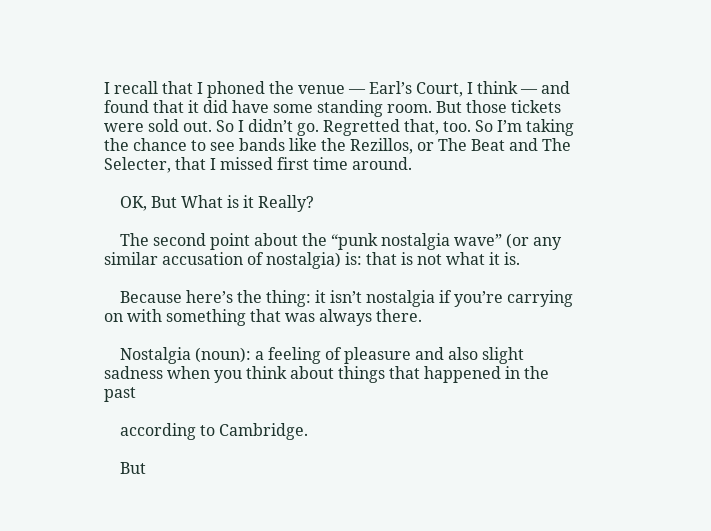I recall that I phoned the venue — Earl’s Court, I think — and found that it did have some standing room. But those tickets were sold out. So I didn’t go. Regretted that, too. So I’m taking the chance to see bands like the Rezillos, or The Beat and The Selecter, that I missed first time around.

    OK, But What is it Really?

    The second point about the “punk nostalgia wave” (or any similar accusation of nostalgia) is: that is not what it is.

    Because here’s the thing: it isn’t nostalgia if you’re carrying on with something that was always there.

    Nostalgia (noun): a feeling of pleasure and also slight sadness when you think about things that happened in the past

    according to Cambridge.

    But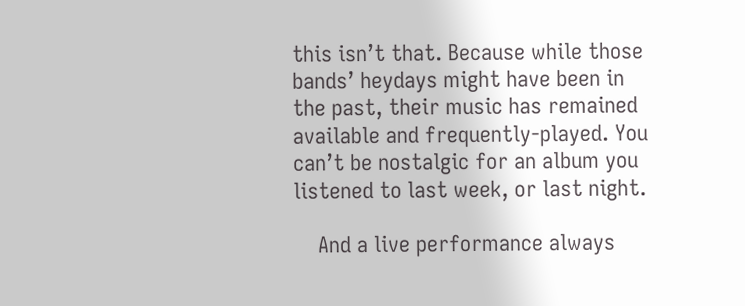this isn’t that. Because while those bands’ heydays might have been in the past, their music has remained available and frequently-played. You can’t be nostalgic for an album you listened to last week, or last night.

    And a live performance always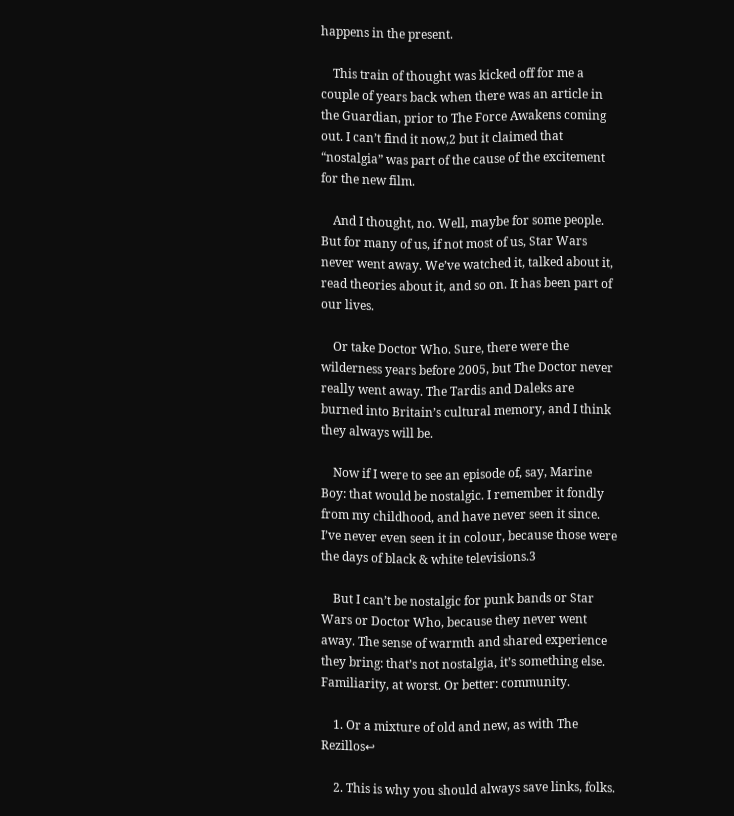happens in the present.

    This train of thought was kicked off for me a couple of years back when there was an article in the Guardian, prior to The Force Awakens coming out. I can’t find it now,2 but it claimed that “nostalgia” was part of the cause of the excitement for the new film.

    And I thought, no. Well, maybe for some people. But for many of us, if not most of us, Star Wars never went away. We’ve watched it, talked about it, read theories about it, and so on. It has been part of our lives.

    Or take Doctor Who. Sure, there were the wilderness years before 2005, but The Doctor never really went away. The Tardis and Daleks are burned into Britain’s cultural memory, and I think they always will be.

    Now if I were to see an episode of, say, Marine Boy: that would be nostalgic. I remember it fondly from my childhood, and have never seen it since. I’ve never even seen it in colour, because those were the days of black & white televisions.3

    But I can’t be nostalgic for punk bands or Star Wars or Doctor Who, because they never went away. The sense of warmth and shared experience they bring: that’s not nostalgia, it’s something else. Familiarity, at worst. Or better: community.

    1. Or a mixture of old and new, as with The Rezillos↩

    2. This is why you should always save links, folks.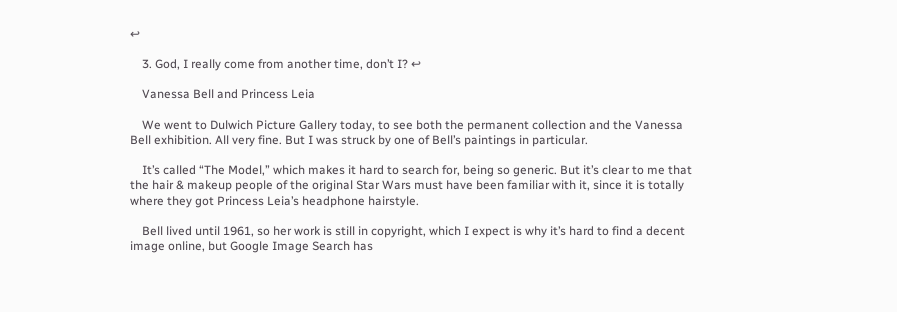↩

    3. God, I really come from another time, don’t I? ↩

    Vanessa Bell and Princess Leia

    We went to Dulwich Picture Gallery today, to see both the permanent collection and the Vanessa Bell exhibition. All very fine. But I was struck by one of Bell’s paintings in particular.

    It’s called “The Model,” which makes it hard to search for, being so generic. But it’s clear to me that the hair & makeup people of the original Star Wars must have been familiar with it, since it is totally where they got Princess Leia’s headphone hairstyle.

    Bell lived until 1961, so her work is still in copyright, which I expect is why it’s hard to find a decent image online, but Google Image Search has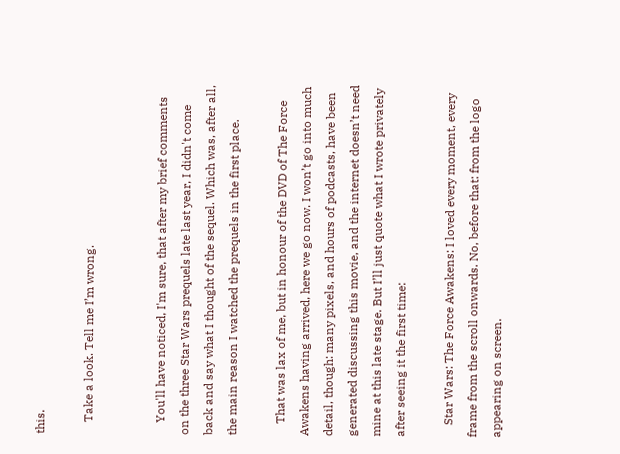this.

    Take a look. Tell me I’m wrong.


    You'll have noticed, I'm sure, that after my brief comments on the three Star Wars prequels late last year, I didn't come back and say what I thought of the sequel. Which was, after all, the main reason I watched the prequels in the first place.

    That was lax of me, but in honour of the DVD of The Force Awakens having arrived, here we go now. I won’t go into much detail, though: many pixels, and hours of podcasts, have been generated discussing this movie, and the internet doesn’t need mine at this late stage. But I’ll just quote what I wrote privately after seeing it the first time:

    Star Wars: The Force Awakens: I loved every moment, every frame from the scroll onwards. No, before that: from the logo appearing on screen.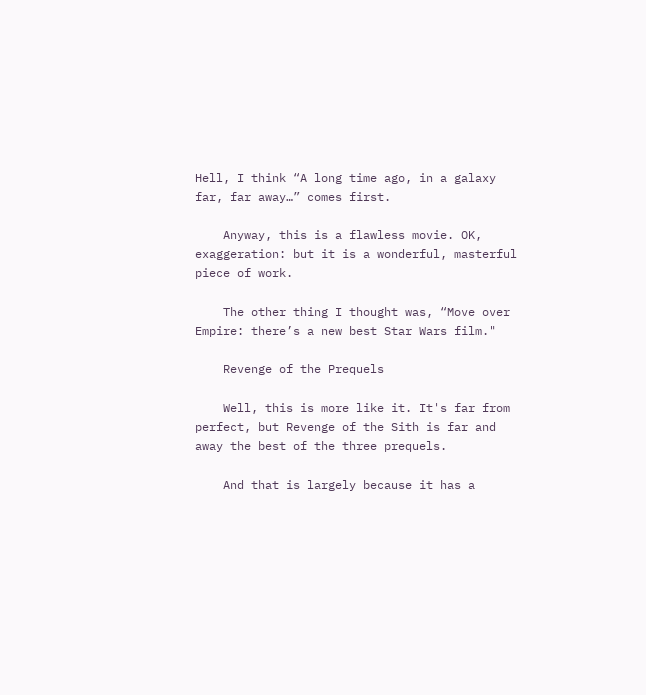Hell, I think “A long time ago, in a galaxy far, far away…” comes first.

    Anyway, this is a flawless movie. OK, exaggeration: but it is a wonderful, masterful piece of work.

    The other thing I thought was, “Move over Empire: there’s a new best Star Wars film."

    Revenge of the Prequels

    Well, this is more like it. It's far from perfect, but Revenge of the Sith is far and away the best of the three prequels.

    And that is largely because it has a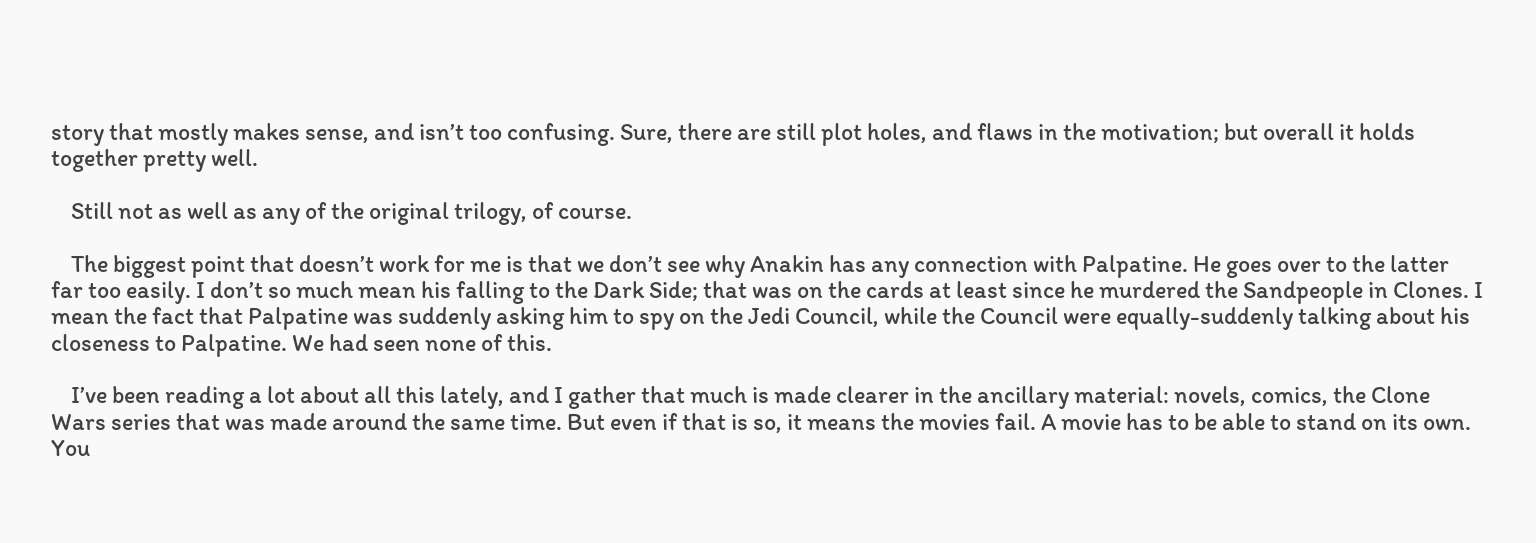story that mostly makes sense, and isn’t too confusing. Sure, there are still plot holes, and flaws in the motivation; but overall it holds together pretty well.

    Still not as well as any of the original trilogy, of course.

    The biggest point that doesn’t work for me is that we don’t see why Anakin has any connection with Palpatine. He goes over to the latter far too easily. I don’t so much mean his falling to the Dark Side; that was on the cards at least since he murdered the Sandpeople in Clones. I mean the fact that Palpatine was suddenly asking him to spy on the Jedi Council, while the Council were equally-suddenly talking about his closeness to Palpatine. We had seen none of this.

    I’ve been reading a lot about all this lately, and I gather that much is made clearer in the ancillary material: novels, comics, the Clone Wars series that was made around the same time. But even if that is so, it means the movies fail. A movie has to be able to stand on its own. You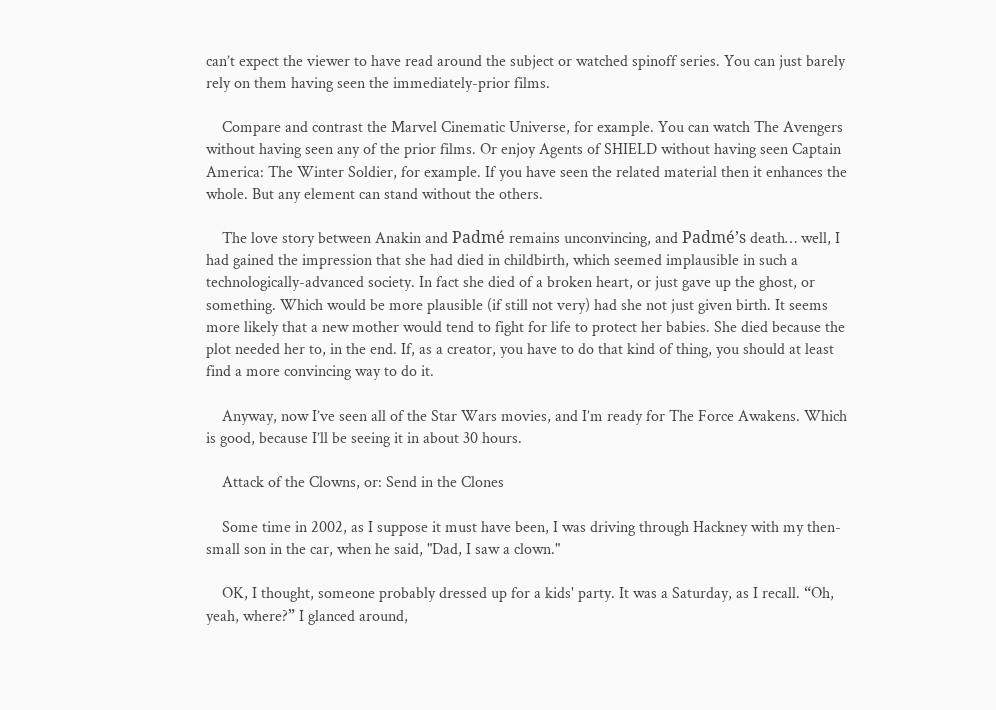can’t expect the viewer to have read around the subject or watched spinoff series. You can just barely rely on them having seen the immediately-prior films.

    Compare and contrast the Marvel Cinematic Universe, for example. You can watch The Avengers without having seen any of the prior films. Or enjoy Agents of SHIELD without having seen Captain America: The Winter Soldier, for example. If you have seen the related material then it enhances the whole. But any element can stand without the others.

    The love story between Anakin and Padmé remains unconvincing, and Padmé’s death… well, I had gained the impression that she had died in childbirth, which seemed implausible in such a technologically-advanced society. In fact she died of a broken heart, or just gave up the ghost, or something. Which would be more plausible (if still not very) had she not just given birth. It seems more likely that a new mother would tend to fight for life to protect her babies. She died because the plot needed her to, in the end. If, as a creator, you have to do that kind of thing, you should at least find a more convincing way to do it.

    Anyway, now I’ve seen all of the Star Wars movies, and I’m ready for The Force Awakens. Which is good, because I’ll be seeing it in about 30 hours.

    Attack of the Clowns, or: Send in the Clones

    Some time in 2002, as I suppose it must have been, I was driving through Hackney with my then-small son in the car, when he said, "Dad, I saw a clown."

    OK, I thought, someone probably dressed up for a kids' party. It was a Saturday, as I recall. “Oh, yeah, where?” I glanced around,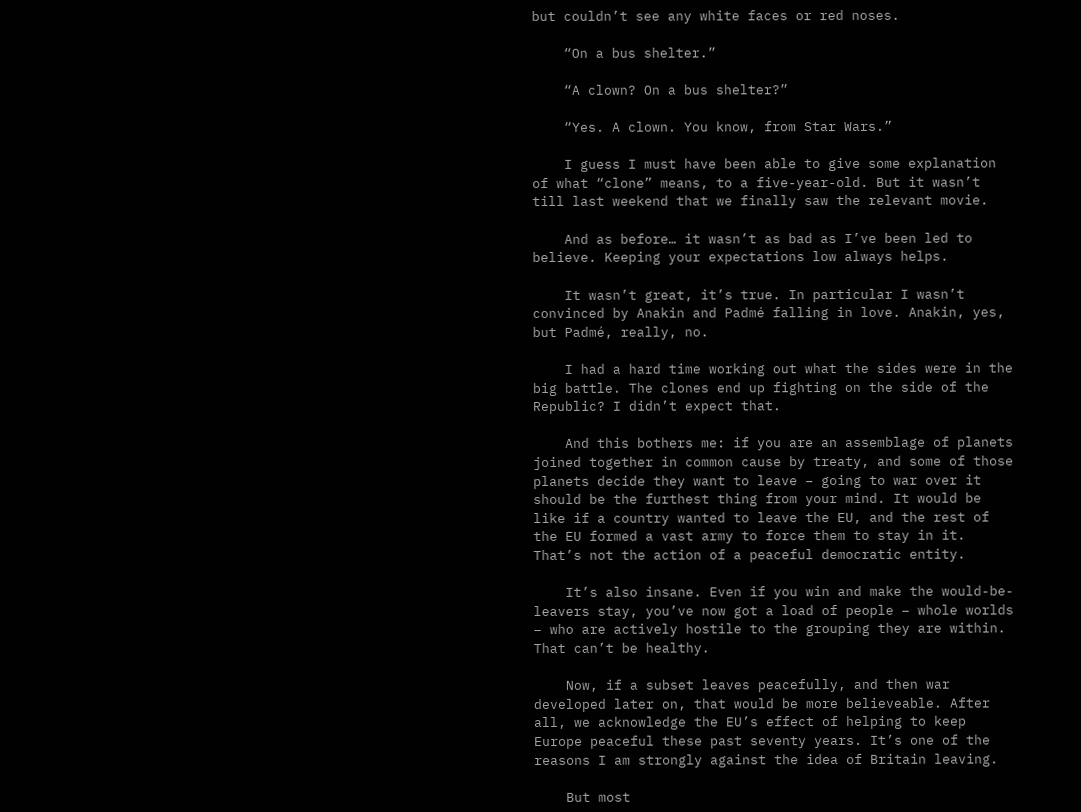but couldn’t see any white faces or red noses.

    “On a bus shelter.”

    “A clown? On a bus shelter?”

    “Yes. A clown. You know, from Star Wars.”

    I guess I must have been able to give some explanation of what “clone” means, to a five-year-old. But it wasn’t till last weekend that we finally saw the relevant movie.

    And as before… it wasn’t as bad as I’ve been led to believe. Keeping your expectations low always helps.

    It wasn’t great, it’s true. In particular I wasn’t convinced by Anakin and Padmé falling in love. Anakin, yes, but Padmé, really, no.

    I had a hard time working out what the sides were in the big battle. The clones end up fighting on the side of the Republic? I didn’t expect that.

    And this bothers me: if you are an assemblage of planets joined together in common cause by treaty, and some of those planets decide they want to leave – going to war over it should be the furthest thing from your mind. It would be like if a country wanted to leave the EU, and the rest of the EU formed a vast army to force them to stay in it. That’s not the action of a peaceful democratic entity.

    It’s also insane. Even if you win and make the would-be-leavers stay, you’ve now got a load of people – whole worlds – who are actively hostile to the grouping they are within. That can’t be healthy.

    Now, if a subset leaves peacefully, and then war developed later on, that would be more believeable. After all, we acknowledge the EU’s effect of helping to keep Europe peaceful these past seventy years. It’s one of the reasons I am strongly against the idea of Britain leaving.

    But most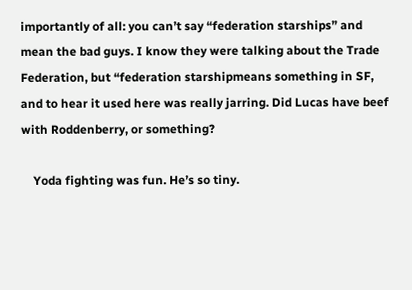importantly of all: you can’t say “federation starships” and mean the bad guys. I know they were talking about the Trade Federation, but “federation starshipmeans something in SF, and to hear it used here was really jarring. Did Lucas have beef with Roddenberry, or something?

    Yoda fighting was fun. He’s so tiny.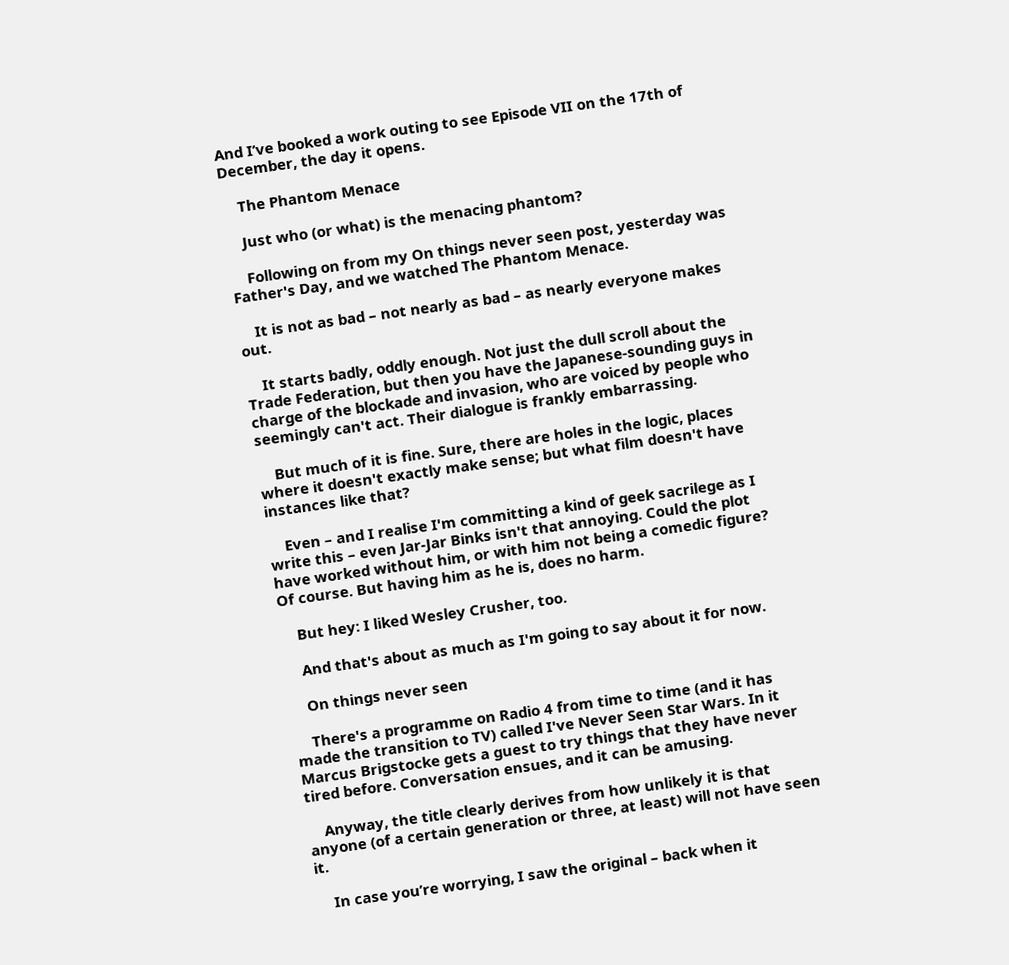And I’ve booked a work outing to see Episode VII on the 17th of December, the day it opens.

    The Phantom Menace

    Just who (or what) is the menacing phantom?

    Following on from my On things never seen post, yesterday was Father's Day, and we watched The Phantom Menace.

    It is not as bad – not nearly as bad – as nearly everyone makes out.

    It starts badly, oddly enough. Not just the dull scroll about the Trade Federation, but then you have the Japanese-sounding guys in charge of the blockade and invasion, who are voiced by people who seemingly can't act. Their dialogue is frankly embarrassing.

    But much of it is fine. Sure, there are holes in the logic, places where it doesn't exactly make sense; but what film doesn't have instances like that?

    Even – and I realise I'm committing a kind of geek sacrilege as I write this – even Jar-Jar Binks isn't that annoying. Could the plot have worked without him, or with him not being a comedic figure? Of course. But having him as he is, does no harm.

    But hey: I liked Wesley Crusher, too.

    And that's about as much as I'm going to say about it for now.

    On things never seen

    There's a programme on Radio 4 from time to time (and it has made the transition to TV) called I've Never Seen Star Wars. In it Marcus Brigstocke gets a guest to try things that they have never tired before. Conversation ensues, and it can be amusing.

    Anyway, the title clearly derives from how unlikely it is that anyone (of a certain generation or three, at least) will not have seen it.

    In case you’re worrying, I saw the original – back when it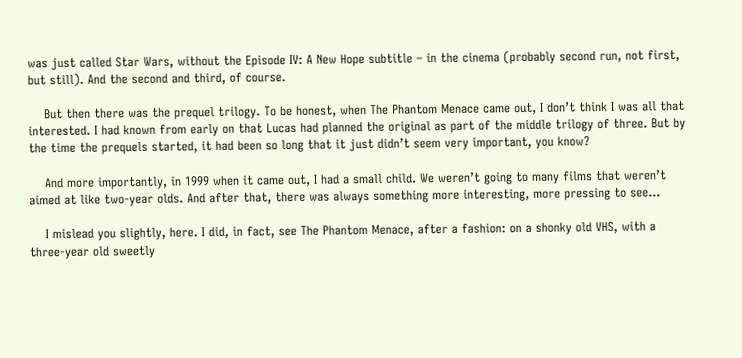was just called Star Wars, without the Episode IV: A New Hope subtitle – in the cinema (probably second run, not first, but still). And the second and third, of course.

    But then there was the prequel trilogy. To be honest, when The Phantom Menace came out, I don’t think I was all that interested. I had known from early on that Lucas had planned the original as part of the middle trilogy of three. But by the time the prequels started, it had been so long that it just didn’t seem very important, you know?

    And more importantly, in 1999 when it came out, I had a small child. We weren’t going to many films that weren’t aimed at like two-year olds. And after that, there was always something more interesting, more pressing to see…

    I mislead you slightly, here. I did, in fact, see The Phantom Menace, after a fashion: on a shonky old VHS, with a three-year old sweetly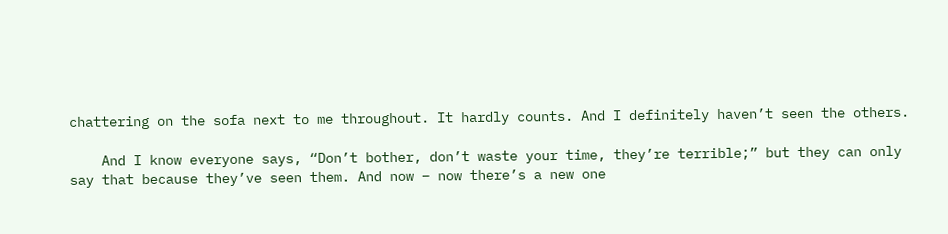chattering on the sofa next to me throughout. It hardly counts. And I definitely haven’t seen the others.

    And I know everyone says, “Don’t bother, don’t waste your time, they’re terrible;” but they can only say that because they’ve seen them. And now – now there’s a new one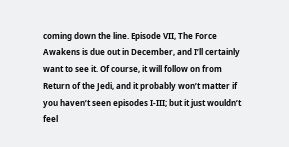coming down the line. Episode VII, The Force Awakens is due out in December, and I’ll certainly want to see it. Of course, it will follow on from Return of the Jedi, and it probably won’t matter if you haven’t seen episodes I-III; but it just wouldn’t feel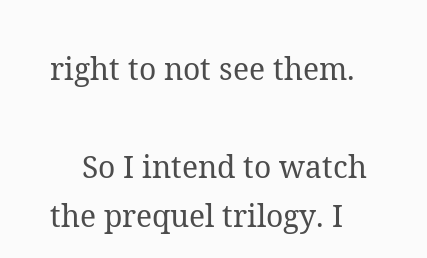right to not see them.

    So I intend to watch the prequel trilogy. I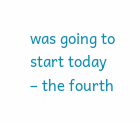was going to start today – the fourth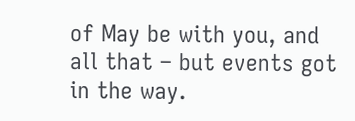of May be with you, and all that – but events got in the way.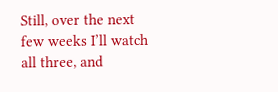Still, over the next few weeks I’ll watch all three, and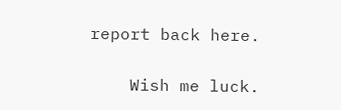report back here.

    Wish me luck.